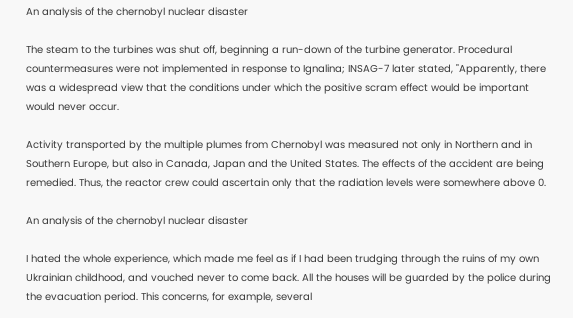An analysis of the chernobyl nuclear disaster

The steam to the turbines was shut off, beginning a run-down of the turbine generator. Procedural countermeasures were not implemented in response to Ignalina; INSAG-7 later stated, "Apparently, there was a widespread view that the conditions under which the positive scram effect would be important would never occur.

Activity transported by the multiple plumes from Chernobyl was measured not only in Northern and in Southern Europe, but also in Canada, Japan and the United States. The effects of the accident are being remedied. Thus, the reactor crew could ascertain only that the radiation levels were somewhere above 0.

An analysis of the chernobyl nuclear disaster

I hated the whole experience, which made me feel as if I had been trudging through the ruins of my own Ukrainian childhood, and vouched never to come back. All the houses will be guarded by the police during the evacuation period. This concerns, for example, several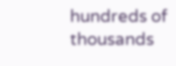hundreds of thousands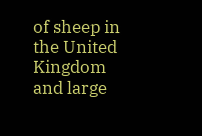of sheep in the United Kingdom and large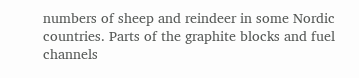numbers of sheep and reindeer in some Nordic countries. Parts of the graphite blocks and fuel channels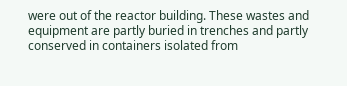were out of the reactor building. These wastes and equipment are partly buried in trenches and partly conserved in containers isolated from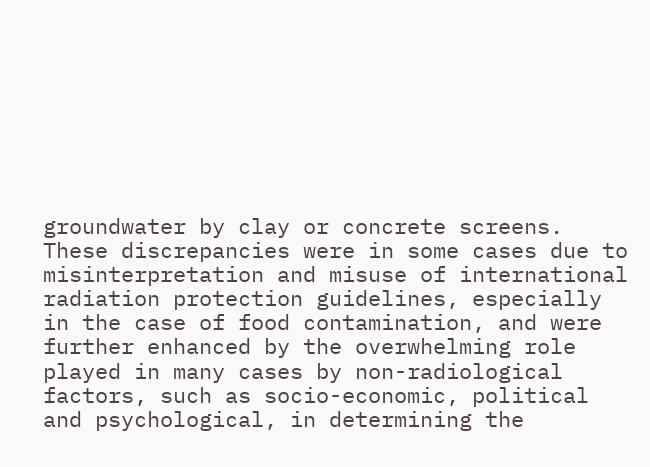groundwater by clay or concrete screens. These discrepancies were in some cases due to misinterpretation and misuse of international radiation protection guidelines, especially in the case of food contamination, and were further enhanced by the overwhelming role played in many cases by non-radiological factors, such as socio-economic, political and psychological, in determining the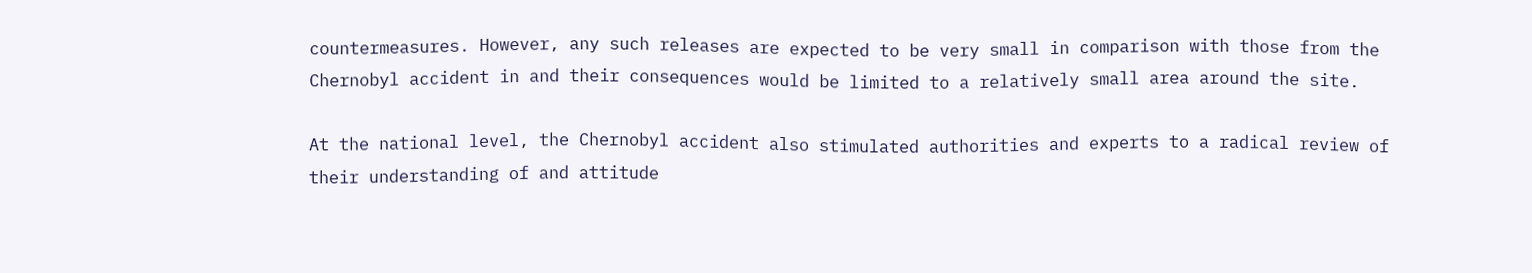countermeasures. However, any such releases are expected to be very small in comparison with those from the Chernobyl accident in and their consequences would be limited to a relatively small area around the site.

At the national level, the Chernobyl accident also stimulated authorities and experts to a radical review of their understanding of and attitude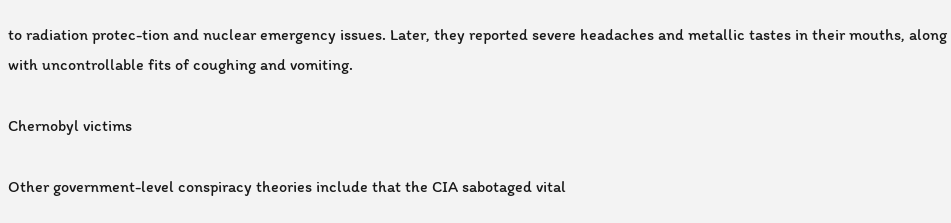to radiation protec-tion and nuclear emergency issues. Later, they reported severe headaches and metallic tastes in their mouths, along with uncontrollable fits of coughing and vomiting.

Chernobyl victims

Other government-level conspiracy theories include that the CIA sabotaged vital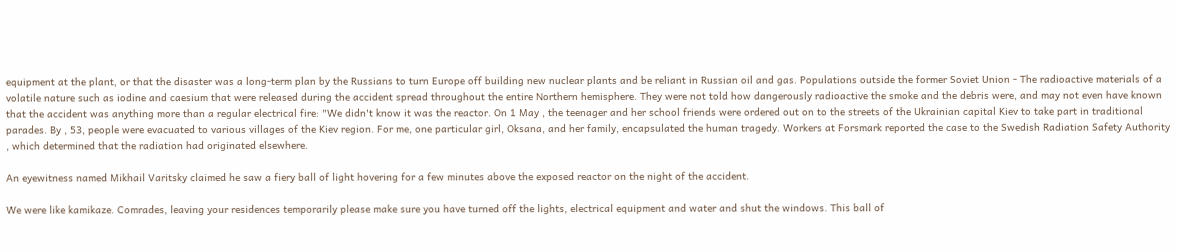equipment at the plant, or that the disaster was a long-term plan by the Russians to turn Europe off building new nuclear plants and be reliant in Russian oil and gas. Populations outside the former Soviet Union - The radioactive materials of a volatile nature such as iodine and caesium that were released during the accident spread throughout the entire Northern hemisphere. They were not told how dangerously radioactive the smoke and the debris were, and may not even have known that the accident was anything more than a regular electrical fire: "We didn't know it was the reactor. On 1 May , the teenager and her school friends were ordered out on to the streets of the Ukrainian capital Kiev to take part in traditional parades. By , 53, people were evacuated to various villages of the Kiev region. For me, one particular girl, Oksana, and her family, encapsulated the human tragedy. Workers at Forsmark reported the case to the Swedish Radiation Safety Authority , which determined that the radiation had originated elsewhere.

An eyewitness named Mikhail Varitsky claimed he saw a fiery ball of light hovering for a few minutes above the exposed reactor on the night of the accident.

We were like kamikaze. Comrades, leaving your residences temporarily please make sure you have turned off the lights, electrical equipment and water and shut the windows. This ball of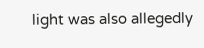light was also allegedly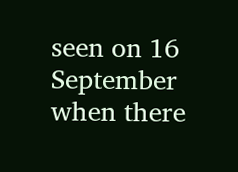seen on 16 September when there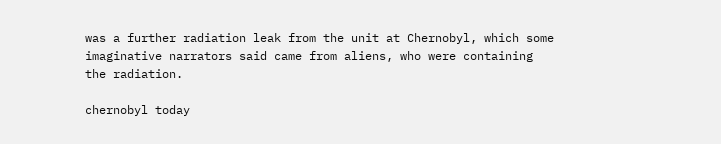was a further radiation leak from the unit at Chernobyl, which some imaginative narrators said came from aliens, who were containing the radiation.

chernobyl today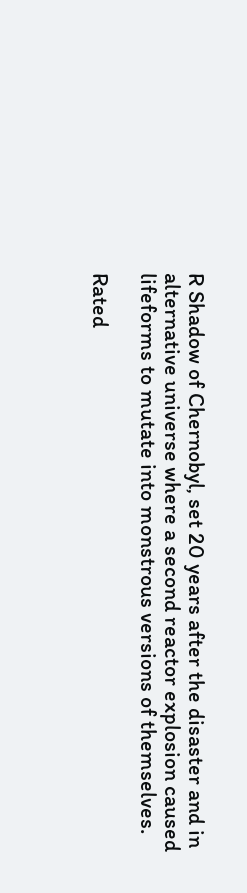R Shadow of Chernobyl, set 20 years after the disaster and in alternative universe where a second reactor explosion caused lifeforms to mutate into monstrous versions of themselves.

Rated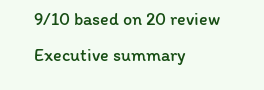9/10 based on 20 review
Executive summary